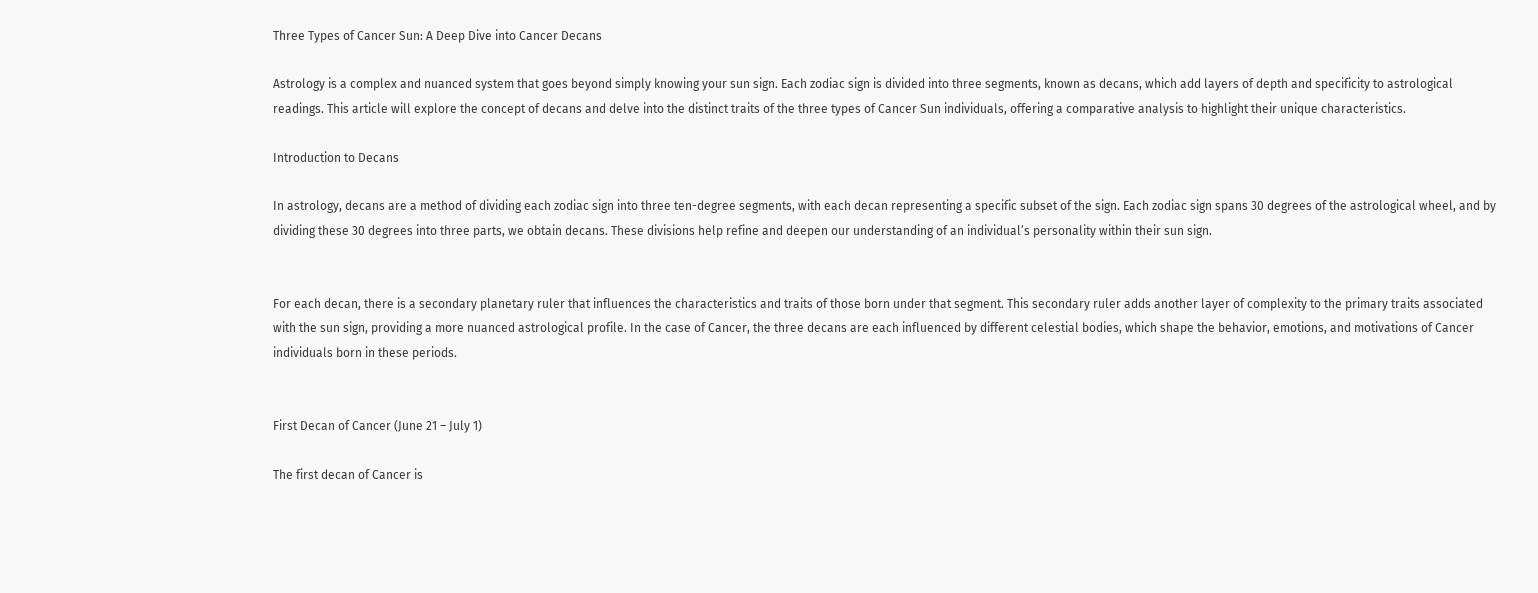Three Types of Cancer Sun: A Deep Dive into Cancer Decans

Astrology is a complex and nuanced system that goes beyond simply knowing your sun sign. Each zodiac sign is divided into three segments, known as decans, which add layers of depth and specificity to astrological readings. This article will explore the concept of decans and delve into the distinct traits of the three types of Cancer Sun individuals, offering a comparative analysis to highlight their unique characteristics.

Introduction to Decans

In astrology, decans are a method of dividing each zodiac sign into three ten-degree segments, with each decan representing a specific subset of the sign. Each zodiac sign spans 30 degrees of the astrological wheel, and by dividing these 30 degrees into three parts, we obtain decans. These divisions help refine and deepen our understanding of an individual’s personality within their sun sign.


For each decan, there is a secondary planetary ruler that influences the characteristics and traits of those born under that segment. This secondary ruler adds another layer of complexity to the primary traits associated with the sun sign, providing a more nuanced astrological profile. In the case of Cancer, the three decans are each influenced by different celestial bodies, which shape the behavior, emotions, and motivations of Cancer individuals born in these periods.


First Decan of Cancer (June 21 – July 1)

The first decan of Cancer is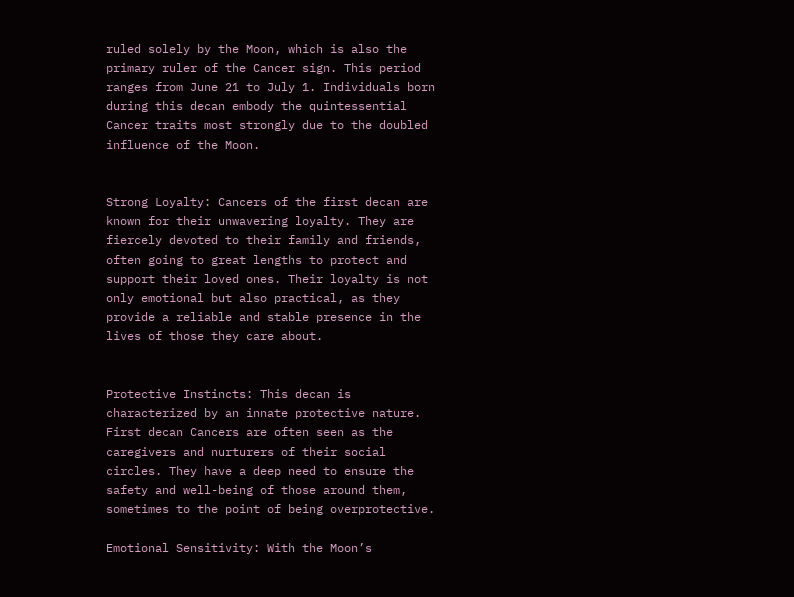ruled solely by the Moon, which is also the primary ruler of the Cancer sign. This period ranges from June 21 to July 1. Individuals born during this decan embody the quintessential Cancer traits most strongly due to the doubled influence of the Moon.


Strong Loyalty: Cancers of the first decan are known for their unwavering loyalty. They are fiercely devoted to their family and friends, often going to great lengths to protect and support their loved ones. Their loyalty is not only emotional but also practical, as they provide a reliable and stable presence in the lives of those they care about.


Protective Instincts: This decan is characterized by an innate protective nature. First decan Cancers are often seen as the caregivers and nurturers of their social circles. They have a deep need to ensure the safety and well-being of those around them, sometimes to the point of being overprotective.

Emotional Sensitivity: With the Moon’s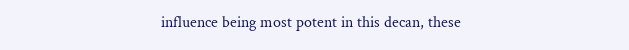influence being most potent in this decan, these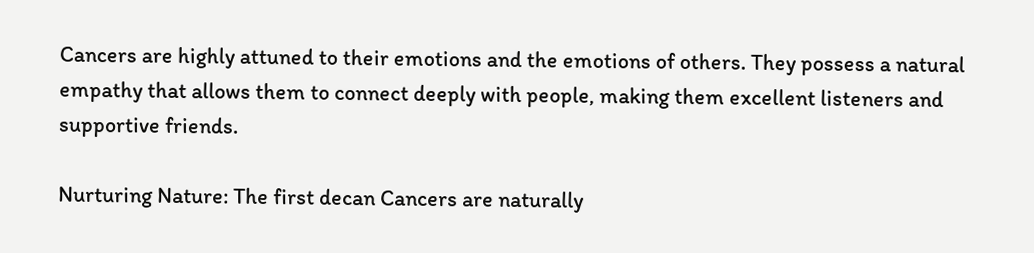Cancers are highly attuned to their emotions and the emotions of others. They possess a natural empathy that allows them to connect deeply with people, making them excellent listeners and supportive friends.

Nurturing Nature: The first decan Cancers are naturally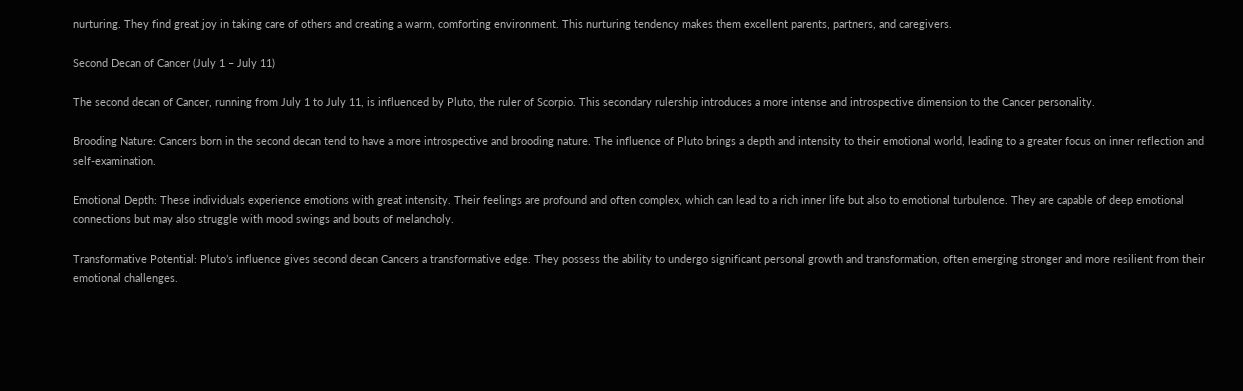nurturing. They find great joy in taking care of others and creating a warm, comforting environment. This nurturing tendency makes them excellent parents, partners, and caregivers.

Second Decan of Cancer (July 1 – July 11)

The second decan of Cancer, running from July 1 to July 11, is influenced by Pluto, the ruler of Scorpio. This secondary rulership introduces a more intense and introspective dimension to the Cancer personality.

Brooding Nature: Cancers born in the second decan tend to have a more introspective and brooding nature. The influence of Pluto brings a depth and intensity to their emotional world, leading to a greater focus on inner reflection and self-examination.

Emotional Depth: These individuals experience emotions with great intensity. Their feelings are profound and often complex, which can lead to a rich inner life but also to emotional turbulence. They are capable of deep emotional connections but may also struggle with mood swings and bouts of melancholy.

Transformative Potential: Pluto’s influence gives second decan Cancers a transformative edge. They possess the ability to undergo significant personal growth and transformation, often emerging stronger and more resilient from their emotional challenges.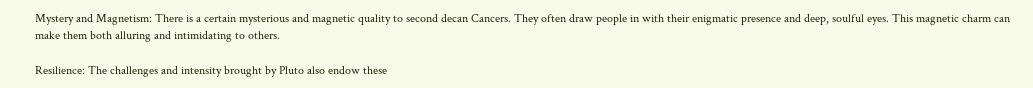Mystery and Magnetism: There is a certain mysterious and magnetic quality to second decan Cancers. They often draw people in with their enigmatic presence and deep, soulful eyes. This magnetic charm can make them both alluring and intimidating to others.

Resilience: The challenges and intensity brought by Pluto also endow these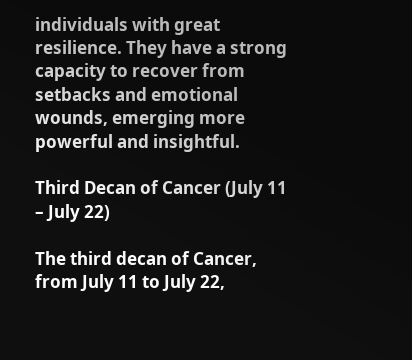individuals with great resilience. They have a strong capacity to recover from setbacks and emotional wounds, emerging more powerful and insightful.

Third Decan of Cancer (July 11 – July 22)

The third decan of Cancer, from July 11 to July 22,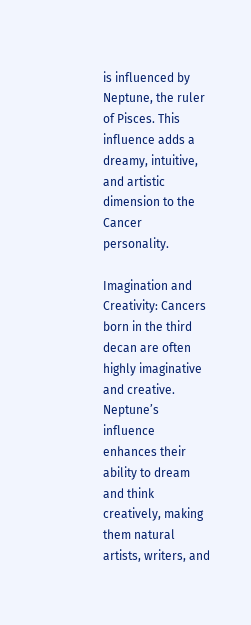is influenced by Neptune, the ruler of Pisces. This influence adds a dreamy, intuitive, and artistic dimension to the Cancer personality.

Imagination and Creativity: Cancers born in the third decan are often highly imaginative and creative. Neptune’s influence enhances their ability to dream and think creatively, making them natural artists, writers, and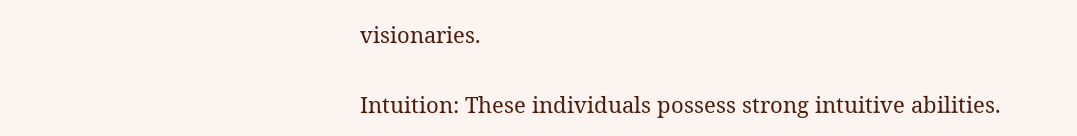visionaries.

Intuition: These individuals possess strong intuitive abilities.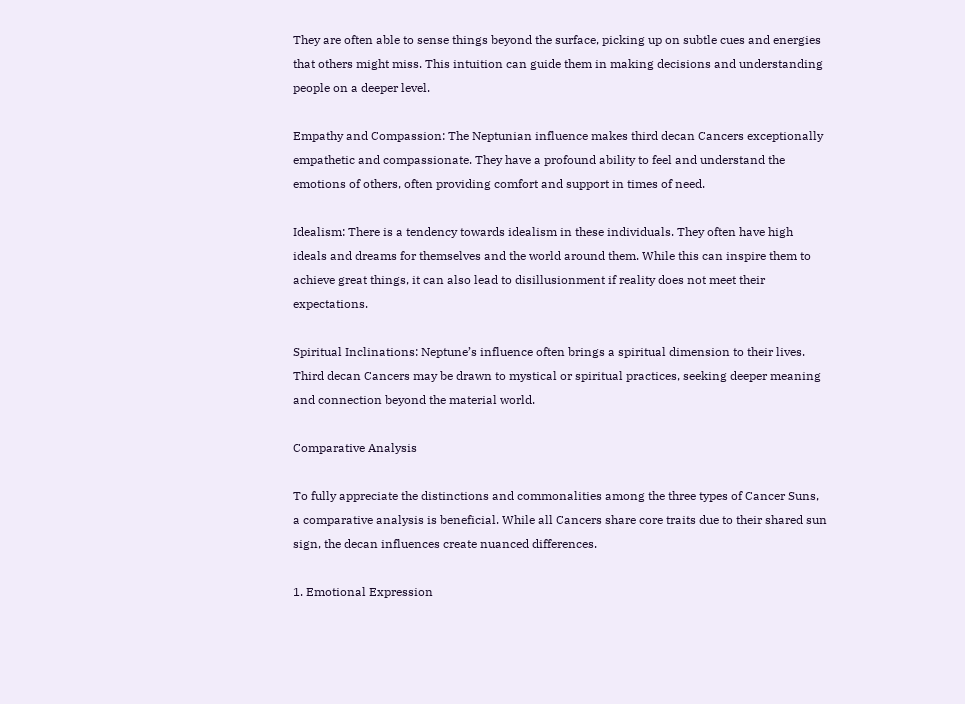They are often able to sense things beyond the surface, picking up on subtle cues and energies that others might miss. This intuition can guide them in making decisions and understanding people on a deeper level.

Empathy and Compassion: The Neptunian influence makes third decan Cancers exceptionally empathetic and compassionate. They have a profound ability to feel and understand the emotions of others, often providing comfort and support in times of need.

Idealism: There is a tendency towards idealism in these individuals. They often have high ideals and dreams for themselves and the world around them. While this can inspire them to achieve great things, it can also lead to disillusionment if reality does not meet their expectations.

Spiritual Inclinations: Neptune’s influence often brings a spiritual dimension to their lives. Third decan Cancers may be drawn to mystical or spiritual practices, seeking deeper meaning and connection beyond the material world.

Comparative Analysis

To fully appreciate the distinctions and commonalities among the three types of Cancer Suns, a comparative analysis is beneficial. While all Cancers share core traits due to their shared sun sign, the decan influences create nuanced differences.

1. Emotional Expression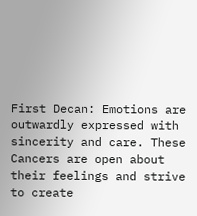First Decan: Emotions are outwardly expressed with sincerity and care. These Cancers are open about their feelings and strive to create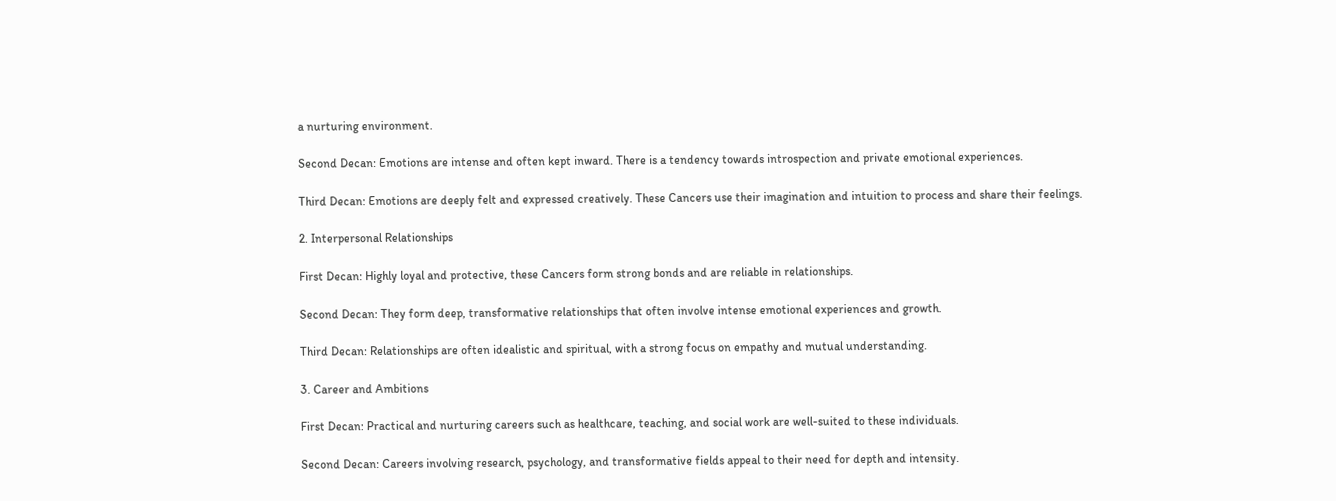a nurturing environment.

Second Decan: Emotions are intense and often kept inward. There is a tendency towards introspection and private emotional experiences.

Third Decan: Emotions are deeply felt and expressed creatively. These Cancers use their imagination and intuition to process and share their feelings.

2. Interpersonal Relationships

First Decan: Highly loyal and protective, these Cancers form strong bonds and are reliable in relationships.

Second Decan: They form deep, transformative relationships that often involve intense emotional experiences and growth.

Third Decan: Relationships are often idealistic and spiritual, with a strong focus on empathy and mutual understanding.

3. Career and Ambitions

First Decan: Practical and nurturing careers such as healthcare, teaching, and social work are well-suited to these individuals.

Second Decan: Careers involving research, psychology, and transformative fields appeal to their need for depth and intensity.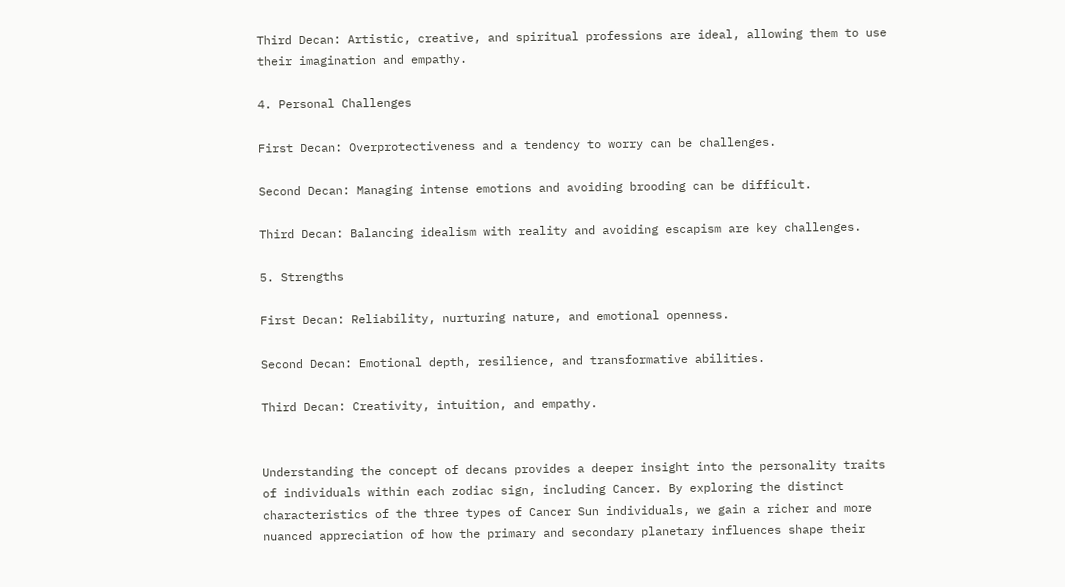Third Decan: Artistic, creative, and spiritual professions are ideal, allowing them to use their imagination and empathy.

4. Personal Challenges

First Decan: Overprotectiveness and a tendency to worry can be challenges.

Second Decan: Managing intense emotions and avoiding brooding can be difficult.

Third Decan: Balancing idealism with reality and avoiding escapism are key challenges.

5. Strengths

First Decan: Reliability, nurturing nature, and emotional openness.

Second Decan: Emotional depth, resilience, and transformative abilities.

Third Decan: Creativity, intuition, and empathy.


Understanding the concept of decans provides a deeper insight into the personality traits of individuals within each zodiac sign, including Cancer. By exploring the distinct characteristics of the three types of Cancer Sun individuals, we gain a richer and more nuanced appreciation of how the primary and secondary planetary influences shape their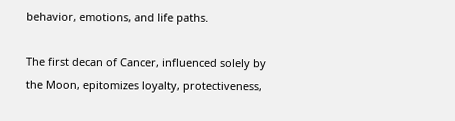behavior, emotions, and life paths.

The first decan of Cancer, influenced solely by the Moon, epitomizes loyalty, protectiveness,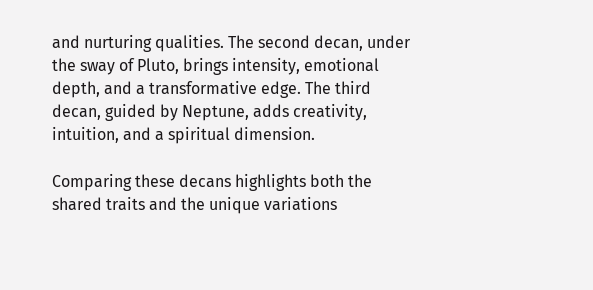and nurturing qualities. The second decan, under the sway of Pluto, brings intensity, emotional depth, and a transformative edge. The third decan, guided by Neptune, adds creativity, intuition, and a spiritual dimension.

Comparing these decans highlights both the shared traits and the unique variations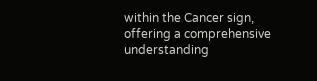within the Cancer sign, offering a comprehensive understanding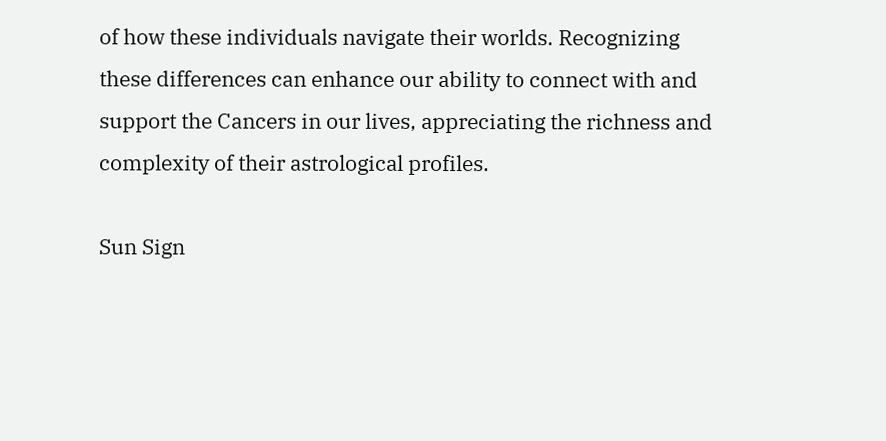of how these individuals navigate their worlds. Recognizing these differences can enhance our ability to connect with and support the Cancers in our lives, appreciating the richness and complexity of their astrological profiles.

Sun Sign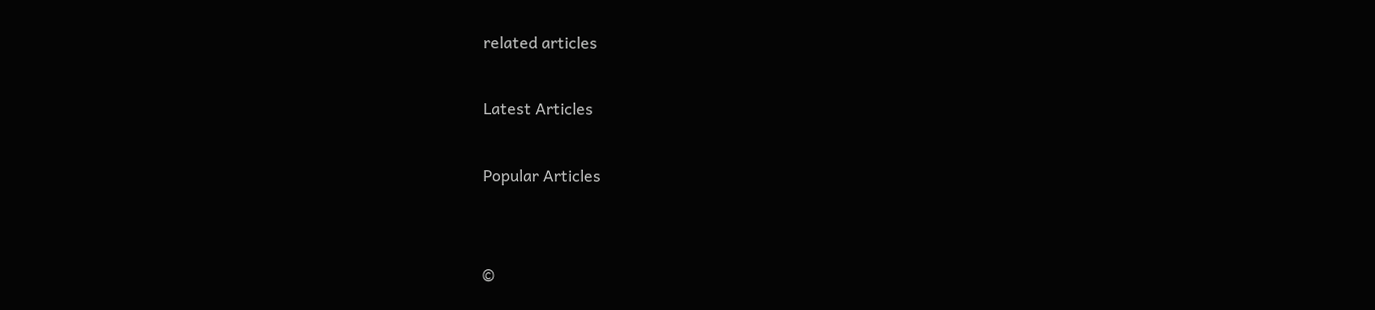related articles

Latest Articles

Popular Articles


©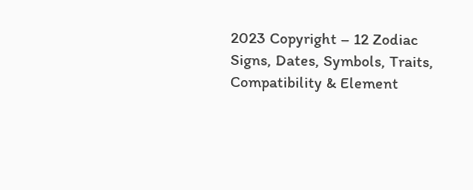2023 Copyright – 12 Zodiac Signs, Dates, Symbols, Traits, Compatibility & Element